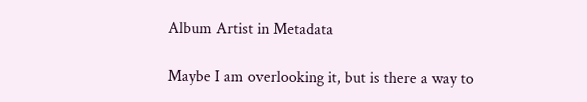Album Artist in Metadata

Maybe I am overlooking it, but is there a way to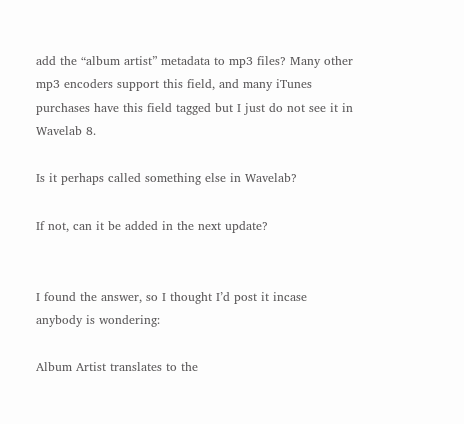add the “album artist” metadata to mp3 files? Many other mp3 encoders support this field, and many iTunes purchases have this field tagged but I just do not see it in Wavelab 8.

Is it perhaps called something else in Wavelab?

If not, can it be added in the next update?


I found the answer, so I thought I’d post it incase anybody is wondering:

Album Artist translates to the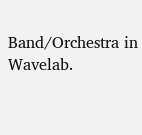Band/Orchestra in Wavelab.